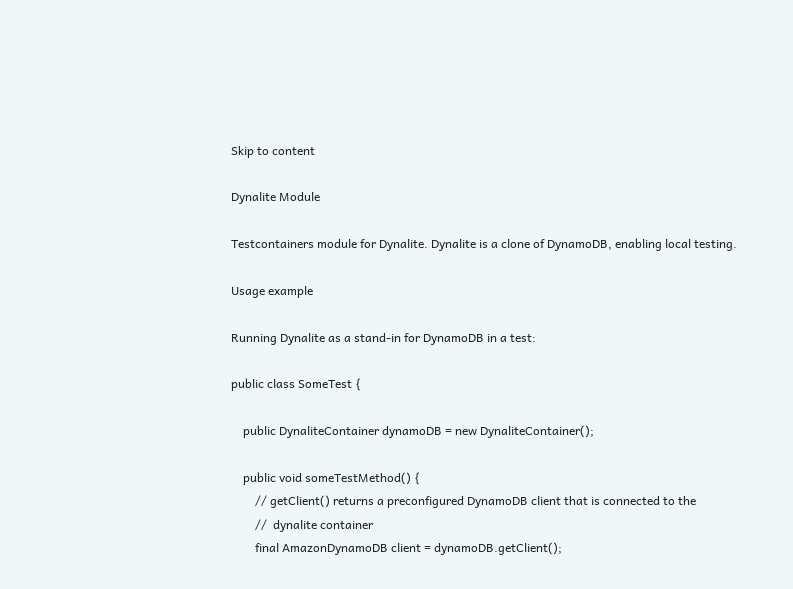Skip to content

Dynalite Module

Testcontainers module for Dynalite. Dynalite is a clone of DynamoDB, enabling local testing.

Usage example

Running Dynalite as a stand-in for DynamoDB in a test:

public class SomeTest {

    public DynaliteContainer dynamoDB = new DynaliteContainer();

    public void someTestMethod() {
        // getClient() returns a preconfigured DynamoDB client that is connected to the
        //  dynalite container
        final AmazonDynamoDB client = dynamoDB.getClient();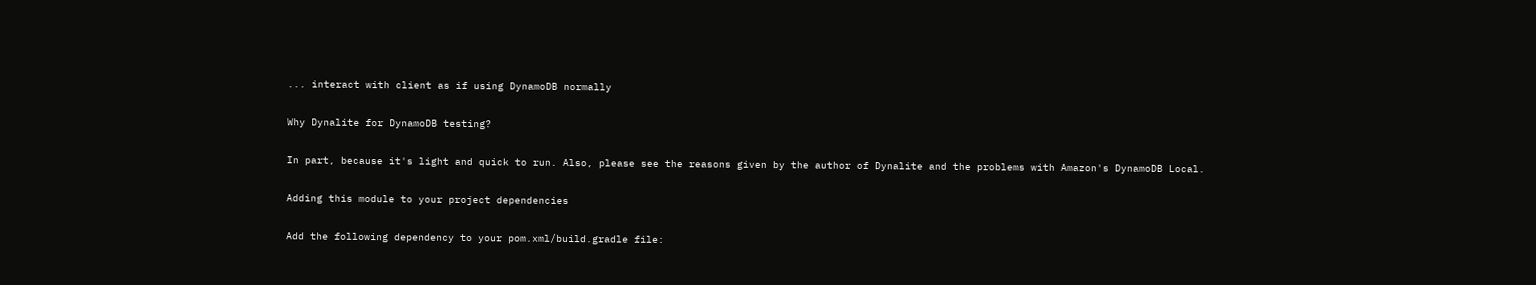... interact with client as if using DynamoDB normally

Why Dynalite for DynamoDB testing?

In part, because it's light and quick to run. Also, please see the reasons given by the author of Dynalite and the problems with Amazon's DynamoDB Local.

Adding this module to your project dependencies

Add the following dependency to your pom.xml/build.gradle file: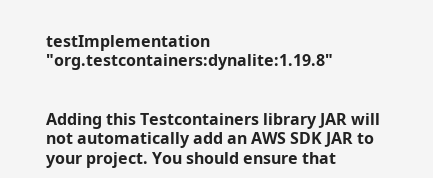testImplementation "org.testcontainers:dynalite:1.19.8"


Adding this Testcontainers library JAR will not automatically add an AWS SDK JAR to your project. You should ensure that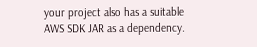your project also has a suitable AWS SDK JAR as a dependency.